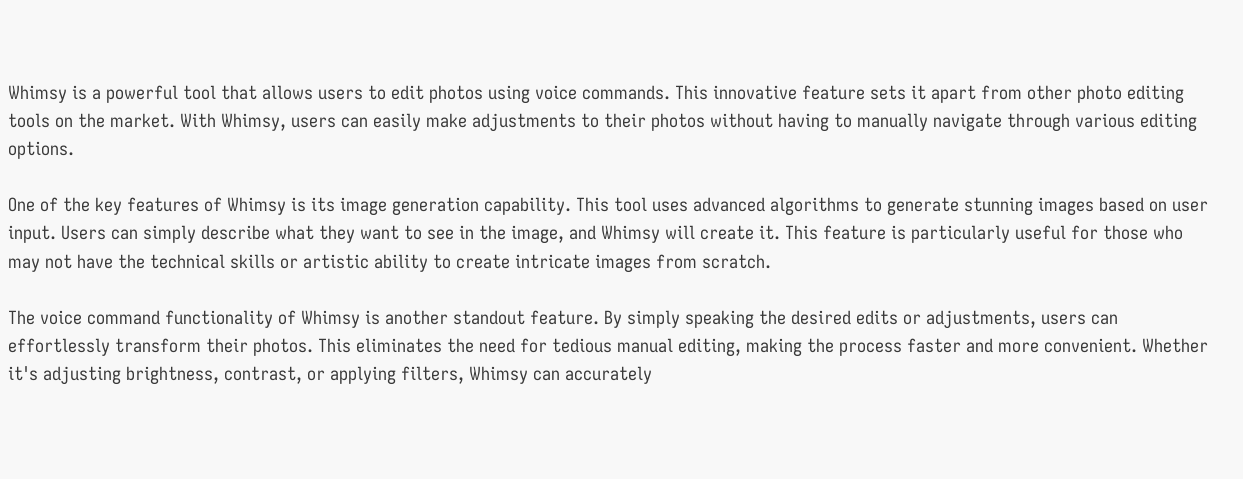Whimsy is a powerful tool that allows users to edit photos using voice commands. This innovative feature sets it apart from other photo editing tools on the market. With Whimsy, users can easily make adjustments to their photos without having to manually navigate through various editing options.

One of the key features of Whimsy is its image generation capability. This tool uses advanced algorithms to generate stunning images based on user input. Users can simply describe what they want to see in the image, and Whimsy will create it. This feature is particularly useful for those who may not have the technical skills or artistic ability to create intricate images from scratch.

The voice command functionality of Whimsy is another standout feature. By simply speaking the desired edits or adjustments, users can effortlessly transform their photos. This eliminates the need for tedious manual editing, making the process faster and more convenient. Whether it's adjusting brightness, contrast, or applying filters, Whimsy can accurately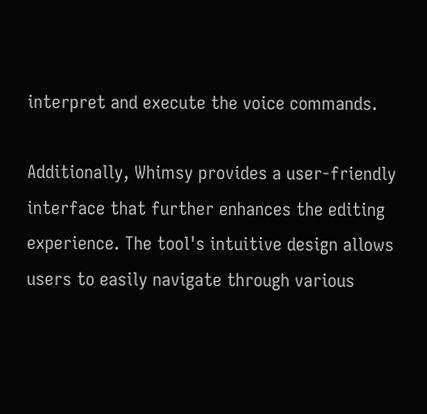interpret and execute the voice commands.

Additionally, Whimsy provides a user-friendly interface that further enhances the editing experience. The tool's intuitive design allows users to easily navigate through various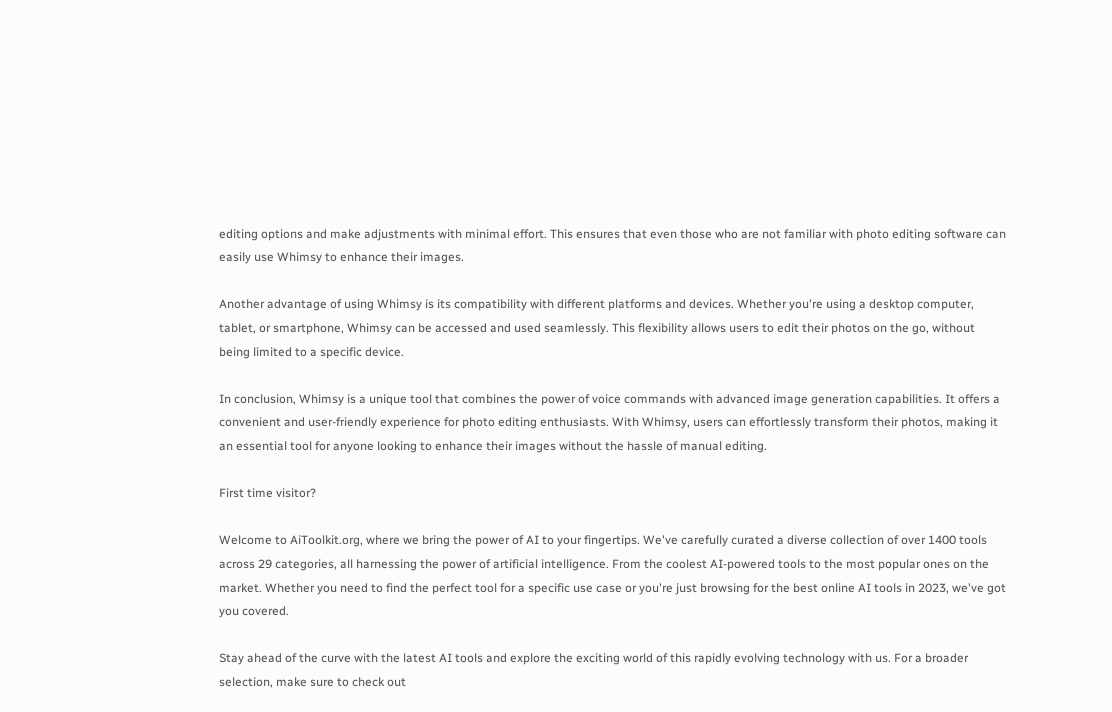editing options and make adjustments with minimal effort. This ensures that even those who are not familiar with photo editing software can easily use Whimsy to enhance their images.

Another advantage of using Whimsy is its compatibility with different platforms and devices. Whether you're using a desktop computer, tablet, or smartphone, Whimsy can be accessed and used seamlessly. This flexibility allows users to edit their photos on the go, without being limited to a specific device.

In conclusion, Whimsy is a unique tool that combines the power of voice commands with advanced image generation capabilities. It offers a convenient and user-friendly experience for photo editing enthusiasts. With Whimsy, users can effortlessly transform their photos, making it an essential tool for anyone looking to enhance their images without the hassle of manual editing.

First time visitor?

Welcome to AiToolkit.org, where we bring the power of AI to your fingertips. We've carefully curated a diverse collection of over 1400 tools across 29 categories, all harnessing the power of artificial intelligence. From the coolest AI-powered tools to the most popular ones on the market. Whether you need to find the perfect tool for a specific use case or you're just browsing for the best online AI tools in 2023, we've got you covered.

Stay ahead of the curve with the latest AI tools and explore the exciting world of this rapidly evolving technology with us. For a broader selection, make sure to check out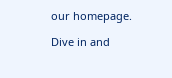our homepage.

Dive in and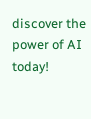discover the power of AI today!